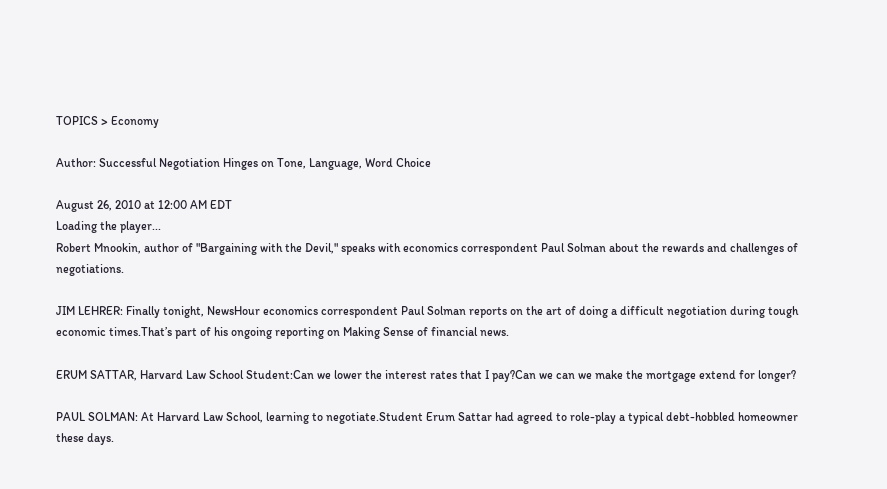TOPICS > Economy

Author: Successful Negotiation Hinges on Tone, Language, Word Choice

August 26, 2010 at 12:00 AM EDT
Loading the player...
Robert Mnookin, author of "Bargaining with the Devil," speaks with economics correspondent Paul Solman about the rewards and challenges of negotiations.

JIM LEHRER: Finally tonight, NewsHour economics correspondent Paul Solman reports on the art of doing a difficult negotiation during tough economic times.That’s part of his ongoing reporting on Making Sense of financial news.

ERUM SATTAR, Harvard Law School Student:Can we lower the interest rates that I pay?Can we can we make the mortgage extend for longer?

PAUL SOLMAN: At Harvard Law School, learning to negotiate.Student Erum Sattar had agreed to role-play a typical debt-hobbled homeowner these days.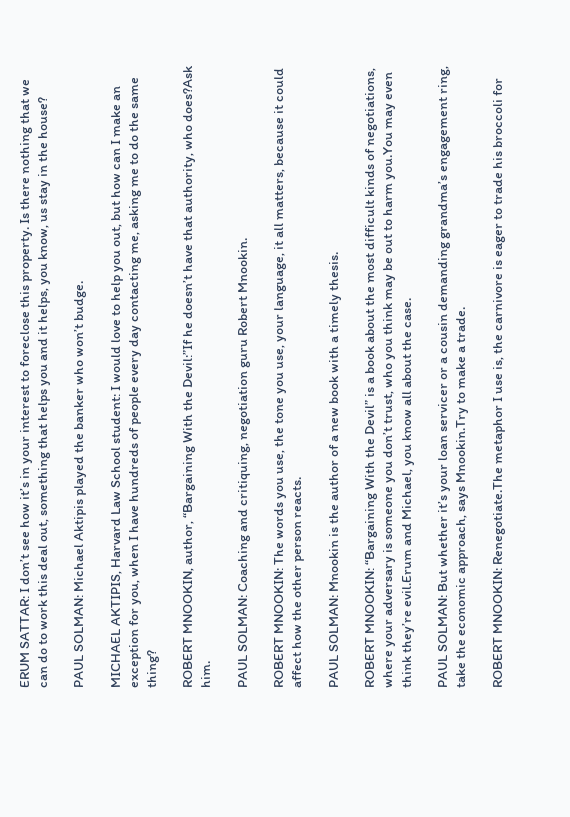ERUM SATTAR: I don’t see how it’s in your interest to foreclose this property. Is there nothing that we can do to work this deal out, something that helps you and it helps, you know, us stay in the house?

PAUL SOLMAN: Michael Aktipis played the banker who won’t budge.

MICHAEL AKTIPIS, Harvard Law School student: I would love to help you out, but how can I make an exception for you, when I have hundreds of people every day contacting me, asking me to do the same thing?

ROBERT MNOOKIN, author, “Bargaining With the Devil:”If he doesn’t have that authority, who does?Ask him.

PAUL SOLMAN: Coaching and critiquing, negotiation guru Robert Mnookin.

ROBERT MNOOKIN: The words you use, the tone you use, your language, it all matters, because it could affect how the other person reacts.

PAUL SOLMAN: Mnookin is the author of a new book with a timely thesis.

ROBERT MNOOKIN: “Bargaining With the Devil” is a book about the most difficult kinds of negotiations, where your adversary is someone you don’t trust, who you think may be out to harm you.You may even think they’re evil.Erum and Michael, you know all about the case.

PAUL SOLMAN: But whether it’s your loan servicer or a cousin demanding grandma’s engagement ring, take the economic approach, says Mnookin.Try to make a trade.

ROBERT MNOOKIN: Renegotiate.The metaphor I use is, the carnivore is eager to trade his broccoli for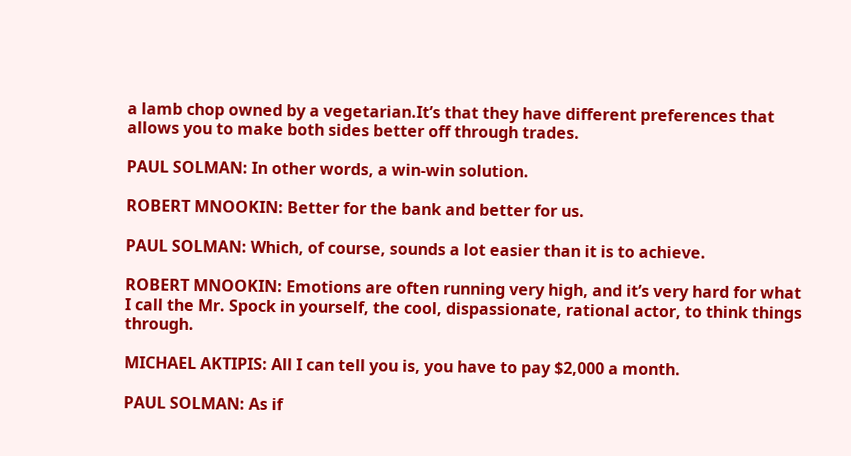a lamb chop owned by a vegetarian.It’s that they have different preferences that allows you to make both sides better off through trades.

PAUL SOLMAN: In other words, a win-win solution.

ROBERT MNOOKIN: Better for the bank and better for us.

PAUL SOLMAN: Which, of course, sounds a lot easier than it is to achieve.

ROBERT MNOOKIN: Emotions are often running very high, and it’s very hard for what I call the Mr. Spock in yourself, the cool, dispassionate, rational actor, to think things through.

MICHAEL AKTIPIS: All I can tell you is, you have to pay $2,000 a month.

PAUL SOLMAN: As if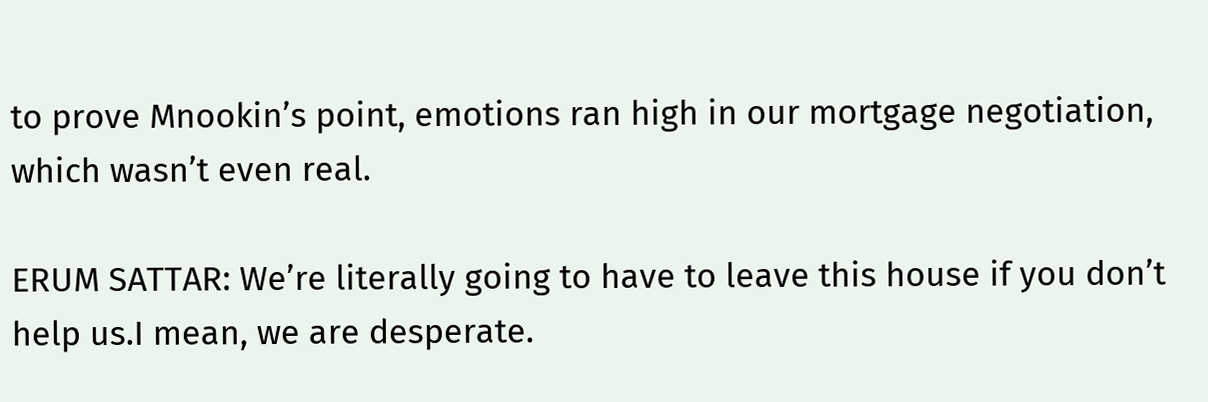to prove Mnookin’s point, emotions ran high in our mortgage negotiation, which wasn’t even real.

ERUM SATTAR: We’re literally going to have to leave this house if you don’t help us.I mean, we are desperate.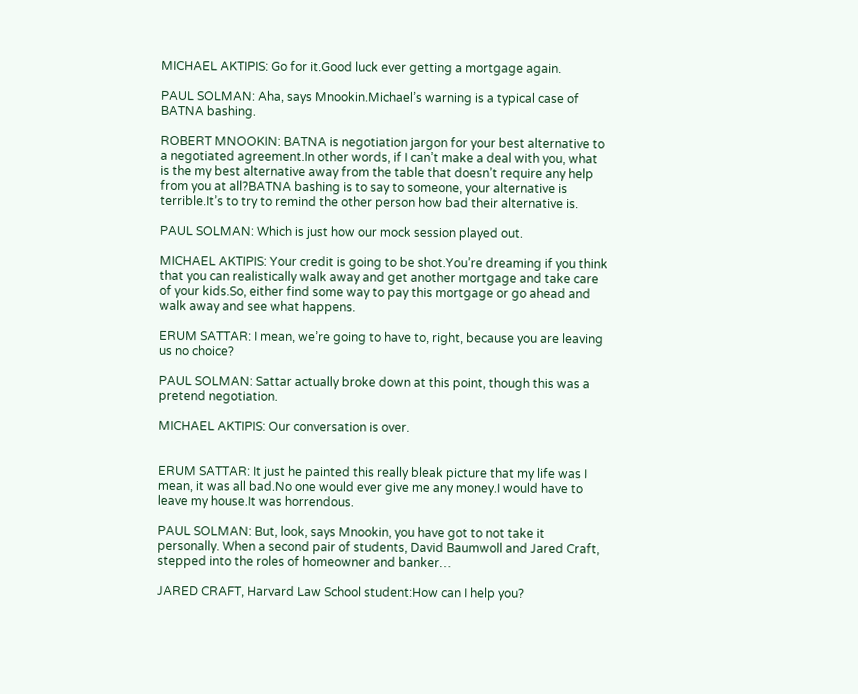MICHAEL AKTIPIS: Go for it.Good luck ever getting a mortgage again.

PAUL SOLMAN: Aha, says Mnookin.Michael’s warning is a typical case of BATNA bashing.

ROBERT MNOOKIN: BATNA is negotiation jargon for your best alternative to a negotiated agreement.In other words, if I can’t make a deal with you, what is the my best alternative away from the table that doesn’t require any help from you at all?BATNA bashing is to say to someone, your alternative is terrible.It’s to try to remind the other person how bad their alternative is.

PAUL SOLMAN: Which is just how our mock session played out.

MICHAEL AKTIPIS: Your credit is going to be shot.You’re dreaming if you think that you can realistically walk away and get another mortgage and take care of your kids.So, either find some way to pay this mortgage or go ahead and walk away and see what happens.

ERUM SATTAR: I mean, we’re going to have to, right, because you are leaving us no choice?

PAUL SOLMAN: Sattar actually broke down at this point, though this was a pretend negotiation.

MICHAEL AKTIPIS: Our conversation is over.


ERUM SATTAR: It just he painted this really bleak picture that my life was I mean, it was all bad.No one would ever give me any money.I would have to leave my house.It was horrendous.

PAUL SOLMAN: But, look, says Mnookin, you have got to not take it personally. When a second pair of students, David Baumwoll and Jared Craft, stepped into the roles of homeowner and banker…

JARED CRAFT, Harvard Law School student:How can I help you?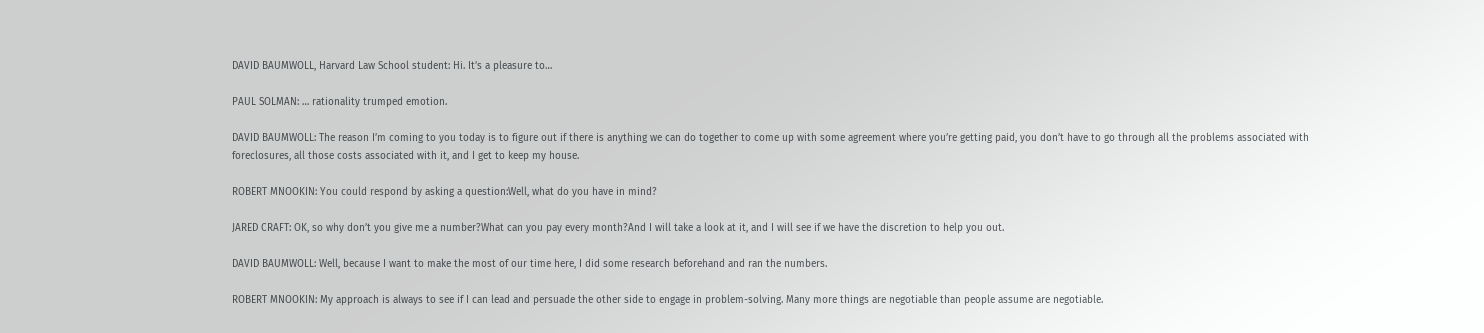DAVID BAUMWOLL, Harvard Law School student: Hi. It’s a pleasure to…

PAUL SOLMAN: … rationality trumped emotion.

DAVID BAUMWOLL: The reason I’m coming to you today is to figure out if there is anything we can do together to come up with some agreement where you’re getting paid, you don’t have to go through all the problems associated with foreclosures, all those costs associated with it, and I get to keep my house.

ROBERT MNOOKIN: You could respond by asking a question:Well, what do you have in mind?

JARED CRAFT: OK, so why don’t you give me a number?What can you pay every month?And I will take a look at it, and I will see if we have the discretion to help you out.

DAVID BAUMWOLL: Well, because I want to make the most of our time here, I did some research beforehand and ran the numbers.

ROBERT MNOOKIN: My approach is always to see if I can lead and persuade the other side to engage in problem-solving. Many more things are negotiable than people assume are negotiable.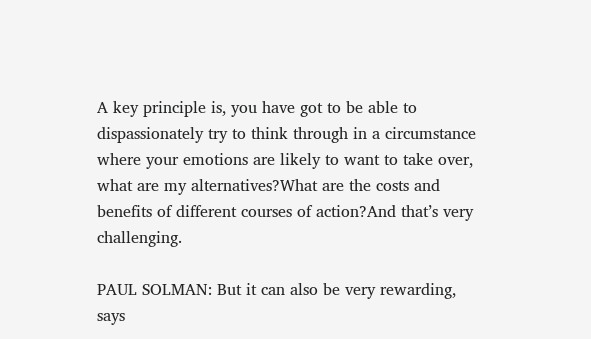A key principle is, you have got to be able to dispassionately try to think through in a circumstance where your emotions are likely to want to take over, what are my alternatives?What are the costs and benefits of different courses of action?And that’s very challenging.

PAUL SOLMAN: But it can also be very rewarding, says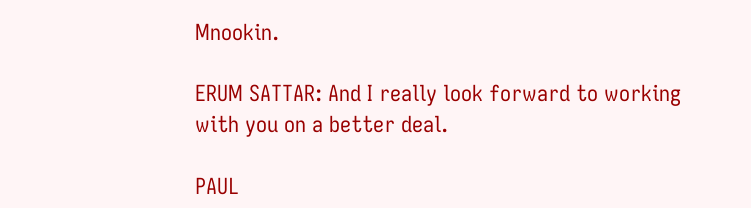Mnookin.

ERUM SATTAR: And I really look forward to working with you on a better deal.

PAUL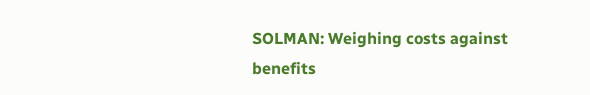SOLMAN: Weighing costs against benefits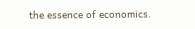the essence of economics.